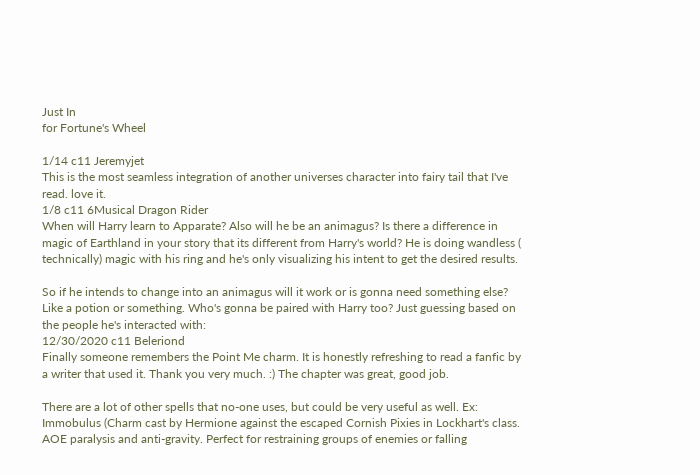Just In
for Fortune's Wheel

1/14 c11 Jeremyjet
This is the most seamless integration of another universes character into fairy tail that I've read. love it.
1/8 c11 6Musical Dragon Rider
When will Harry learn to Apparate? Also will he be an animagus? Is there a difference in magic of Earthland in your story that its different from Harry's world? He is doing wandless ( technically) magic with his ring and he's only visualizing his intent to get the desired results.

So if he intends to change into an animagus will it work or is gonna need something else? Like a potion or something. Who's gonna be paired with Harry too? Just guessing based on the people he's interacted with:
12/30/2020 c11 Beleriond
Finally someone remembers the Point Me charm. It is honestly refreshing to read a fanfic by a writer that used it. Thank you very much. :) The chapter was great, good job.

There are a lot of other spells that no-one uses, but could be very useful as well. Ex: Immobulus (Charm cast by Hermione against the escaped Cornish Pixies in Lockhart's class. AOE paralysis and anti-gravity. Perfect for restraining groups of enemies or falling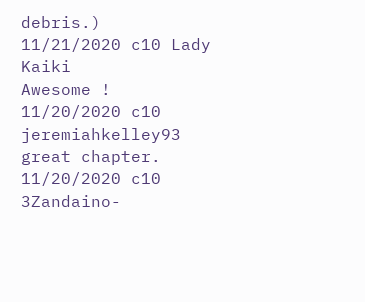debris.)
11/21/2020 c10 Lady Kaiki
Awesome !
11/20/2020 c10 jeremiahkelley93
great chapter.
11/20/2020 c10 3Zandaino-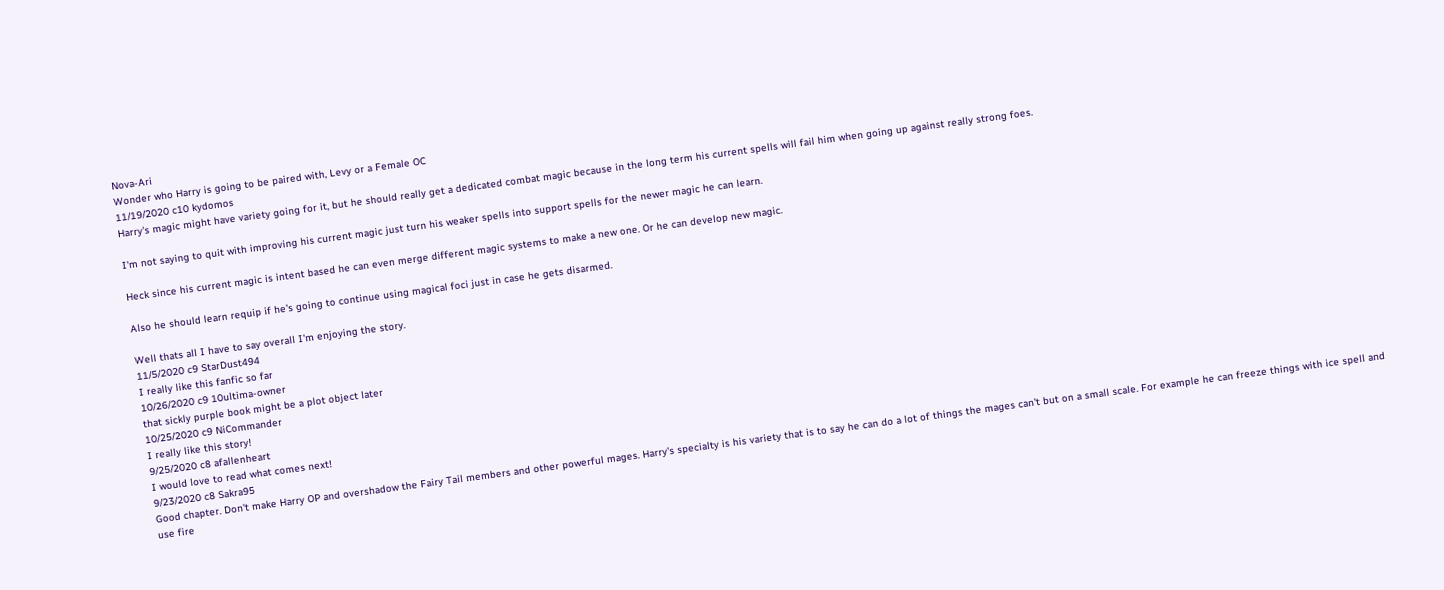Nova-Ari
Wonder who Harry is going to be paired with, Levy or a Female OC
11/19/2020 c10 kydomos
Harry's magic might have variety going for it, but he should really get a dedicated combat magic because in the long term his current spells will fail him when going up against really strong foes.

I'm not saying to quit with improving his current magic just turn his weaker spells into support spells for the newer magic he can learn.

Heck since his current magic is intent based he can even merge different magic systems to make a new one. Or he can develop new magic.

Also he should learn requip if he's going to continue using magical foci just in case he gets disarmed.

Well thats all I have to say overall I'm enjoying the story.
11/5/2020 c9 StarDust494
I really like this fanfic so far
10/26/2020 c9 10ultima-owner
that sickly purple book might be a plot object later
10/25/2020 c9 NiCommander
I really like this story!
9/25/2020 c8 afallenheart
I would love to read what comes next!
9/23/2020 c8 Sakra95
Good chapter. Don't make Harry OP and overshadow the Fairy Tail members and other powerful mages. Harry's specialty is his variety that is to say he can do a lot of things the mages can't but on a small scale. For example he can freeze things with ice spell and use fire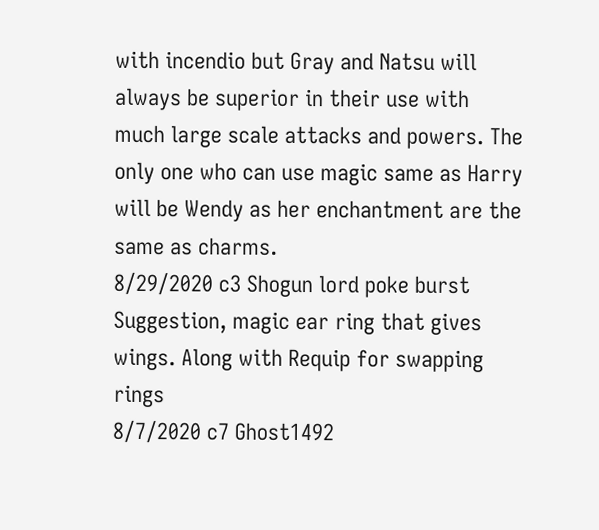with incendio but Gray and Natsu will always be superior in their use with much large scale attacks and powers. The only one who can use magic same as Harry will be Wendy as her enchantment are the same as charms.
8/29/2020 c3 Shogun lord poke burst
Suggestion, magic ear ring that gives wings. Along with Requip for swapping rings
8/7/2020 c7 Ghost1492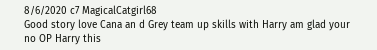8/6/2020 c7 MagicalCatgirl68
Good story love Cana an d Grey team up skills with Harry am glad your no OP Harry this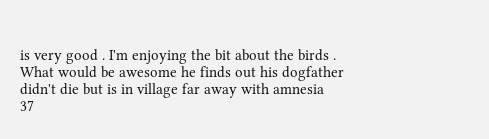is very good . I'm enjoying the bit about the birds . What would be awesome he finds out his dogfather didn't die but is in village far away with amnesia
37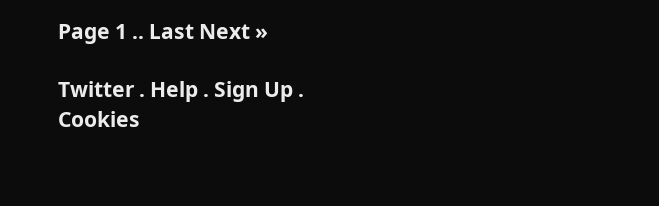Page 1 .. Last Next »

Twitter . Help . Sign Up . Cookies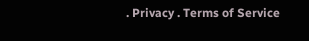. Privacy . Terms of Service